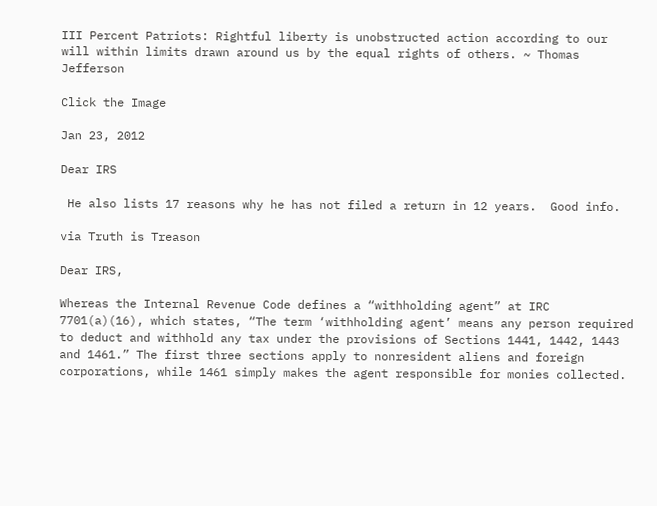III Percent Patriots: Rightful liberty is unobstructed action according to our will within limits drawn around us by the equal rights of others. ~ Thomas Jefferson

Click the Image

Jan 23, 2012

Dear IRS

 He also lists 17 reasons why he has not filed a return in 12 years.  Good info.

via Truth is Treason

Dear IRS,

Whereas the Internal Revenue Code defines a “withholding agent” at IRC 7701(a)(16), which states, “The term ‘withholding agent’ means any person required to deduct and withhold any tax under the provisions of Sections 1441, 1442, 1443 and 1461.” The first three sections apply to nonresident aliens and foreign corporations, while 1461 simply makes the agent responsible for monies collected.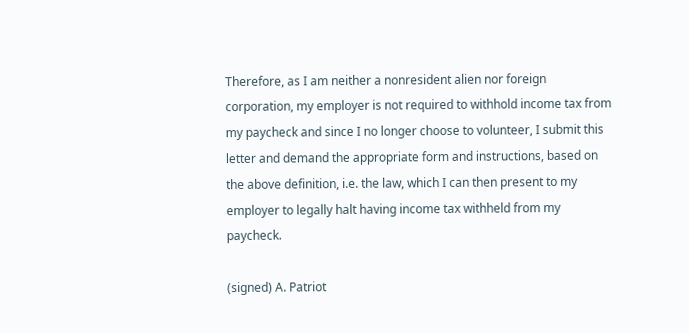Therefore, as I am neither a nonresident alien nor foreign corporation, my employer is not required to withhold income tax from my paycheck and since I no longer choose to volunteer, I submit this letter and demand the appropriate form and instructions, based on the above definition, i.e. the law, which I can then present to my employer to legally halt having income tax withheld from my paycheck.

(signed) A. Patriot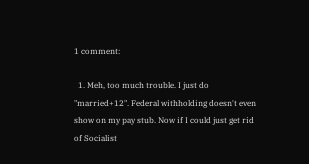1 comment:

  1. Meh, too much trouble. I just do "married+12". Federal withholding doesn't even show on my pay stub. Now if I could just get rid of Socialist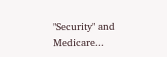"Security" and Medicare...